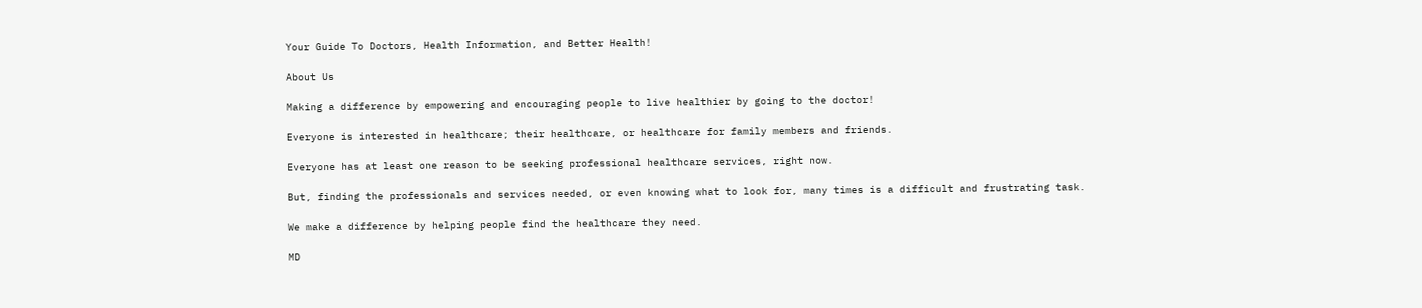Your Guide To Doctors, Health Information, and Better Health!

About Us

Making a difference by empowering and encouraging people to live healthier by going to the doctor!

Everyone is interested in healthcare; their healthcare, or healthcare for family members and friends.

Everyone has at least one reason to be seeking professional healthcare services, right now.

But, finding the professionals and services needed, or even knowing what to look for, many times is a difficult and frustrating task.

We make a difference by helping people find the healthcare they need.

MD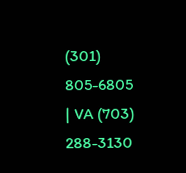(301) 805-6805 | VA (703) 288-3130